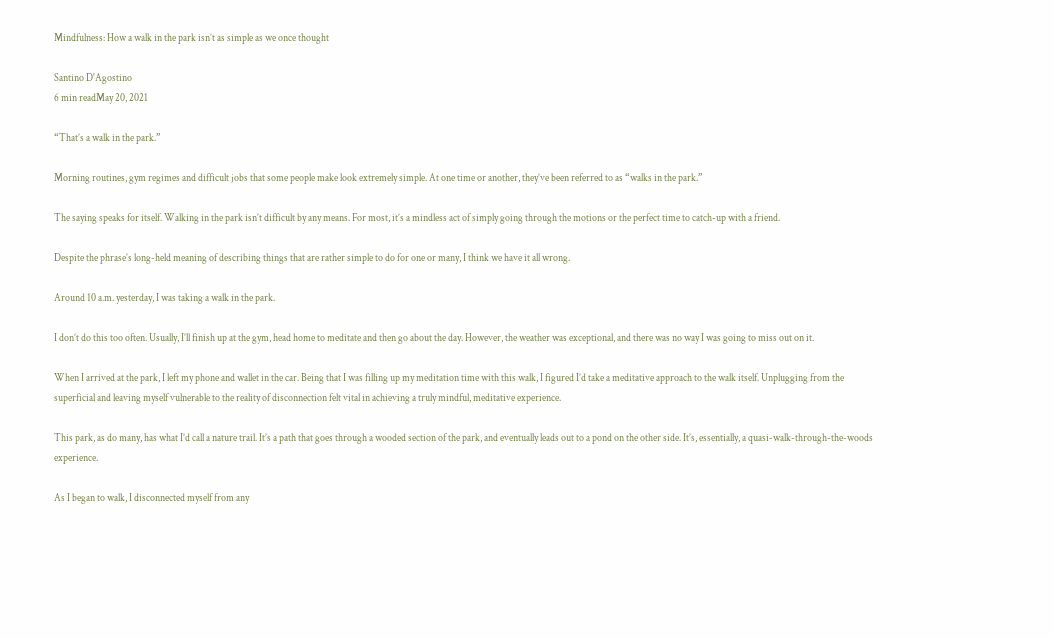Mindfulness: How a walk in the park isn’t as simple as we once thought

Santino D'Agostino
6 min readMay 20, 2021

“That’s a walk in the park.”

Morning routines, gym regimes and difficult jobs that some people make look extremely simple. At one time or another, they’ve been referred to as “walks in the park.”

The saying speaks for itself. Walking in the park isn’t difficult by any means. For most, it’s a mindless act of simply going through the motions or the perfect time to catch-up with a friend.

Despite the phrase’s long-held meaning of describing things that are rather simple to do for one or many, I think we have it all wrong.

Around 10 a.m. yesterday, I was taking a walk in the park.

I don’t do this too often. Usually, I’ll finish up at the gym, head home to meditate and then go about the day. However, the weather was exceptional, and there was no way I was going to miss out on it.

When I arrived at the park, I left my phone and wallet in the car. Being that I was filling up my meditation time with this walk, I figured I’d take a meditative approach to the walk itself. Unplugging from the superficial and leaving myself vulnerable to the reality of disconnection felt vital in achieving a truly mindful, meditative experience.

This park, as do many, has what I’d call a nature trail. It’s a path that goes through a wooded section of the park, and eventually leads out to a pond on the other side. It’s, essentially, a quasi-walk-through-the-woods experience.

As I began to walk, I disconnected myself from any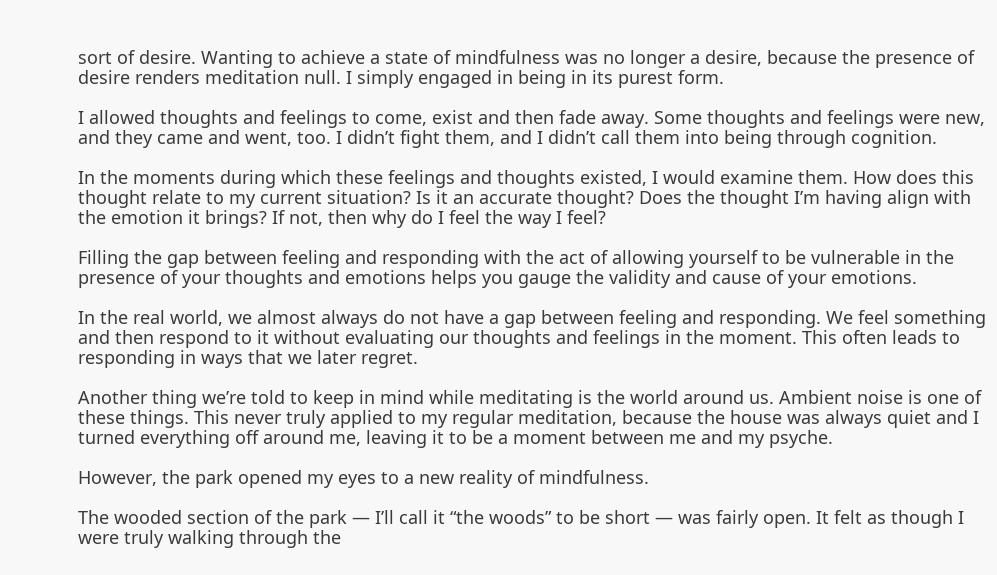sort of desire. Wanting to achieve a state of mindfulness was no longer a desire, because the presence of desire renders meditation null. I simply engaged in being in its purest form.

I allowed thoughts and feelings to come, exist and then fade away. Some thoughts and feelings were new, and they came and went, too. I didn’t fight them, and I didn’t call them into being through cognition.

In the moments during which these feelings and thoughts existed, I would examine them. How does this thought relate to my current situation? Is it an accurate thought? Does the thought I’m having align with the emotion it brings? If not, then why do I feel the way I feel?

Filling the gap between feeling and responding with the act of allowing yourself to be vulnerable in the presence of your thoughts and emotions helps you gauge the validity and cause of your emotions.

In the real world, we almost always do not have a gap between feeling and responding. We feel something and then respond to it without evaluating our thoughts and feelings in the moment. This often leads to responding in ways that we later regret.

Another thing we’re told to keep in mind while meditating is the world around us. Ambient noise is one of these things. This never truly applied to my regular meditation, because the house was always quiet and I turned everything off around me, leaving it to be a moment between me and my psyche.

However, the park opened my eyes to a new reality of mindfulness.

The wooded section of the park — I’ll call it “the woods” to be short — was fairly open. It felt as though I were truly walking through the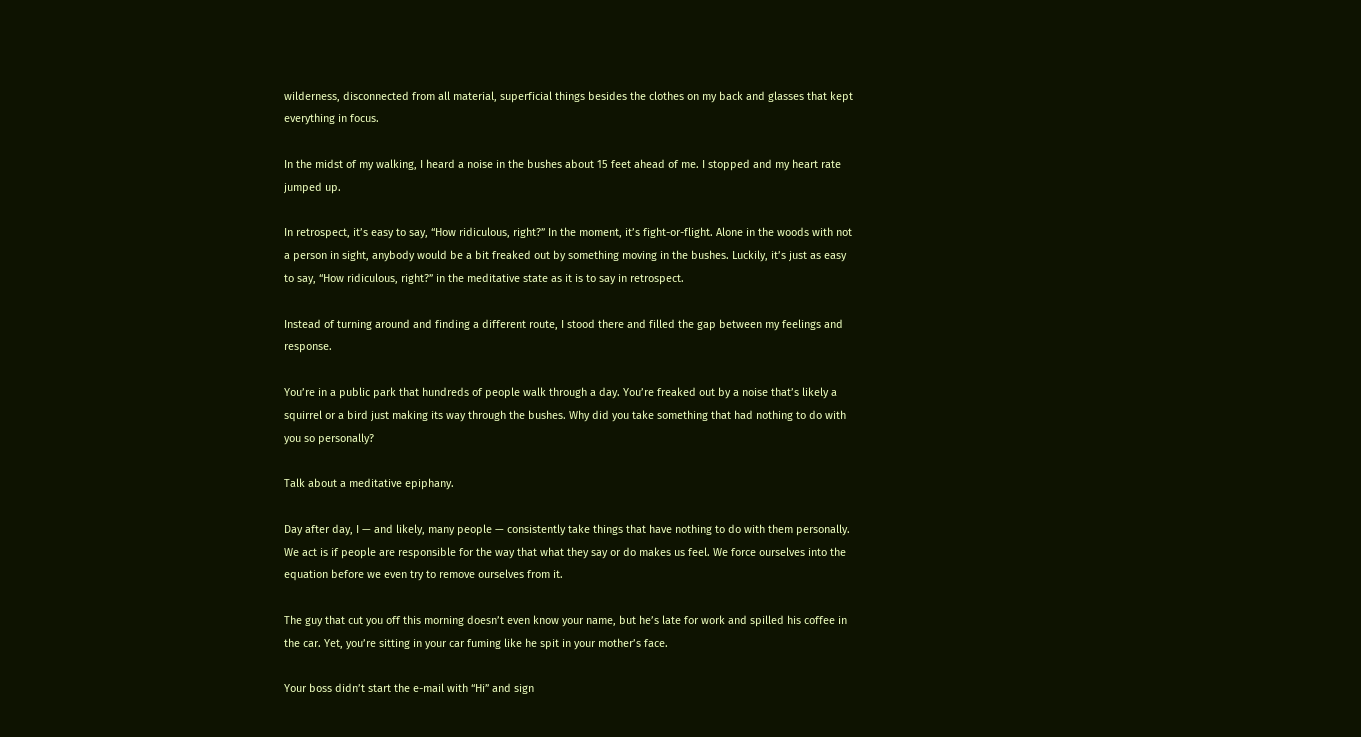wilderness, disconnected from all material, superficial things besides the clothes on my back and glasses that kept everything in focus.

In the midst of my walking, I heard a noise in the bushes about 15 feet ahead of me. I stopped and my heart rate jumped up.

In retrospect, it’s easy to say, “How ridiculous, right?” In the moment, it’s fight-or-flight. Alone in the woods with not a person in sight, anybody would be a bit freaked out by something moving in the bushes. Luckily, it’s just as easy to say, “How ridiculous, right?” in the meditative state as it is to say in retrospect.

Instead of turning around and finding a different route, I stood there and filled the gap between my feelings and response.

You’re in a public park that hundreds of people walk through a day. You’re freaked out by a noise that’s likely a squirrel or a bird just making its way through the bushes. Why did you take something that had nothing to do with you so personally?

Talk about a meditative epiphany.

Day after day, I — and likely, many people — consistently take things that have nothing to do with them personally. We act is if people are responsible for the way that what they say or do makes us feel. We force ourselves into the equation before we even try to remove ourselves from it.

The guy that cut you off this morning doesn’t even know your name, but he’s late for work and spilled his coffee in the car. Yet, you’re sitting in your car fuming like he spit in your mother’s face.

Your boss didn’t start the e-mail with “Hi” and sign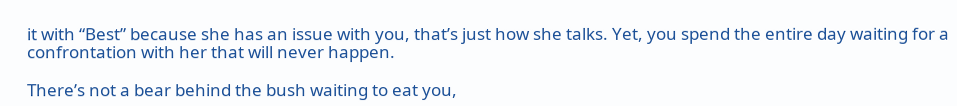it with “Best” because she has an issue with you, that’s just how she talks. Yet, you spend the entire day waiting for a confrontation with her that will never happen.

There’s not a bear behind the bush waiting to eat you,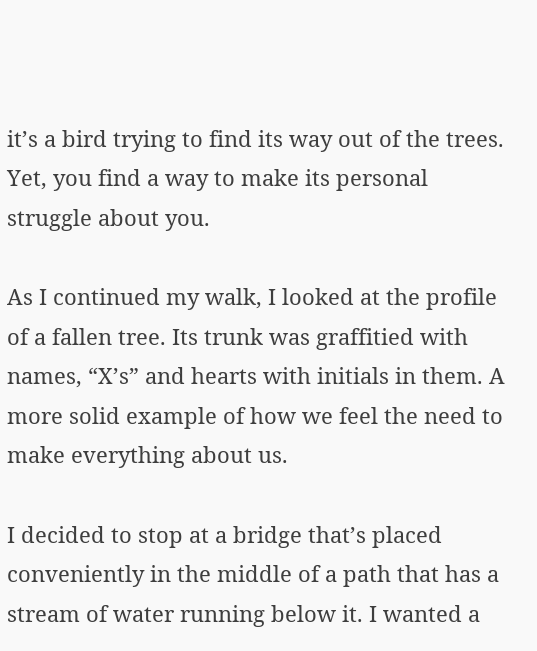it’s a bird trying to find its way out of the trees. Yet, you find a way to make its personal struggle about you.

As I continued my walk, I looked at the profile of a fallen tree. Its trunk was graffitied with names, “X’s” and hearts with initials in them. A more solid example of how we feel the need to make everything about us.

I decided to stop at a bridge that’s placed conveniently in the middle of a path that has a stream of water running below it. I wanted a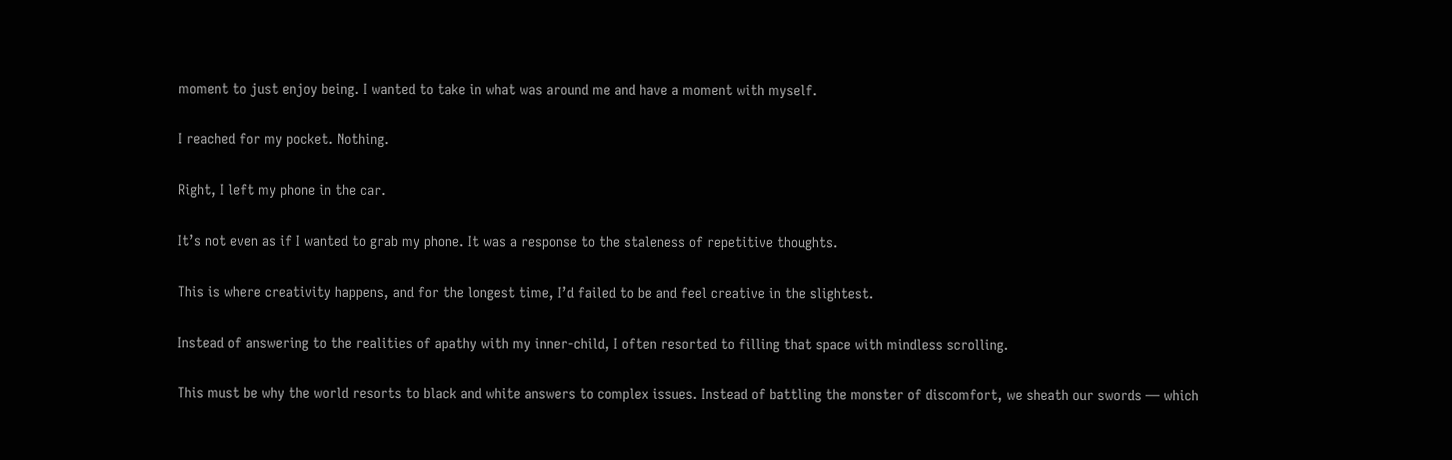moment to just enjoy being. I wanted to take in what was around me and have a moment with myself.

I reached for my pocket. Nothing.

Right, I left my phone in the car.

It’s not even as if I wanted to grab my phone. It was a response to the staleness of repetitive thoughts.

This is where creativity happens, and for the longest time, I’d failed to be and feel creative in the slightest.

Instead of answering to the realities of apathy with my inner-child, I often resorted to filling that space with mindless scrolling.

This must be why the world resorts to black and white answers to complex issues. Instead of battling the monster of discomfort, we sheath our swords — which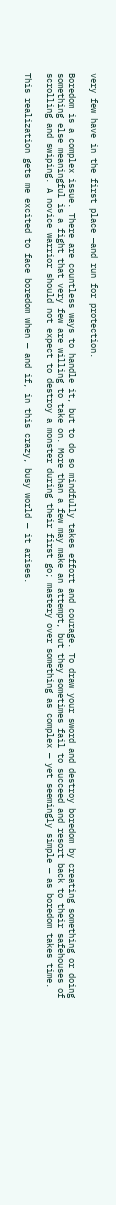very few have in the first place —and run for protection.

Boredom is a complex issue. There are countless ways to handle it, but to do so mindfully takes effort and courage. To draw your sword and destroy boredom by creating something or doing something else meaningful is a fight that very few are willing to take on. More than a few may make an attempt, but they sometimes fail to succeed and resort back to their safehouses of scrolling and swiping. A novice warrior should not expect to destroy a monster during their first go; mastery over something as complex — yet seemingly simple — as boredom takes time.

This realization gets me excited to face boredom when — and if, in this crazy, busy world — it arises.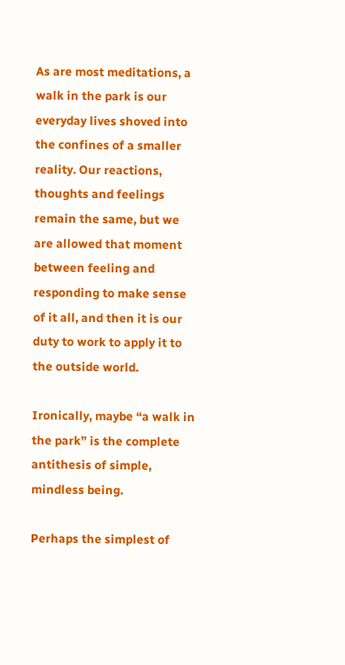As are most meditations, a walk in the park is our everyday lives shoved into the confines of a smaller reality. Our reactions, thoughts and feelings remain the same, but we are allowed that moment between feeling and responding to make sense of it all, and then it is our duty to work to apply it to the outside world.

Ironically, maybe “a walk in the park” is the complete antithesis of simple, mindless being.

Perhaps the simplest of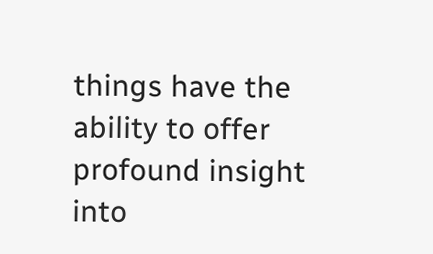things have the ability to offer profound insight into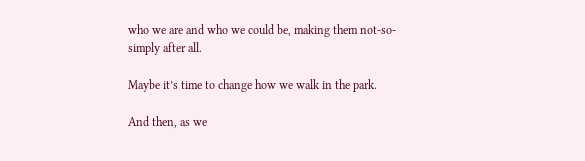who we are and who we could be, making them not-so-simply after all.

Maybe it’s time to change how we walk in the park.

And then, as we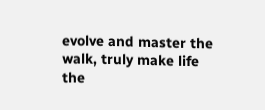evolve and master the walk, truly make life the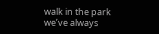walk in the park we’ve always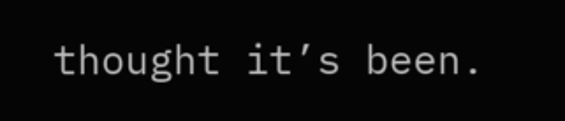thought it’s been.